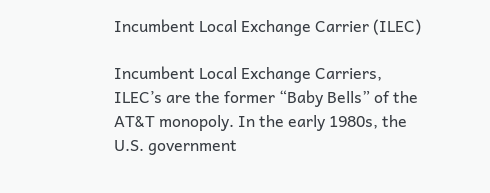Incumbent Local Exchange Carrier (ILEC)

Incumbent Local Exchange Carriers, ILEC’s are the former “Baby Bells” of the AT&T monopoly. In the early 1980s, the U.S. government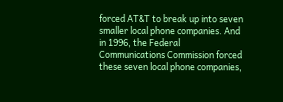forced AT&T to break up into seven smaller local phone companies. And in 1996, the Federal Communications Commission forced these seven local phone companies,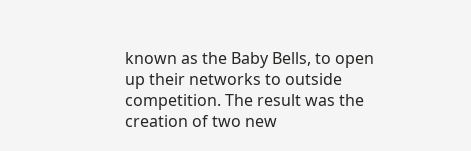known as the Baby Bells, to open up their networks to outside competition. The result was the creation of two new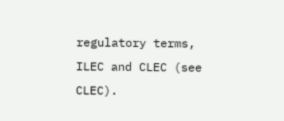regulatory terms, ILEC and CLEC (see CLEC).